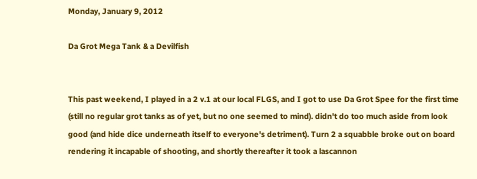Monday, January 9, 2012

Da Grot Mega Tank & a Devilfish


This past weekend, I played in a 2 v.1 at our local FLGS, and I got to use Da Grot Spee for the first time (still no regular grot tanks as of yet, but no one seemed to mind). didn't do too much aside from look good (and hide dice underneath itself to everyone's detriment). Turn 2 a squabble broke out on board rendering it incapable of shooting, and shortly thereafter it took a lascannon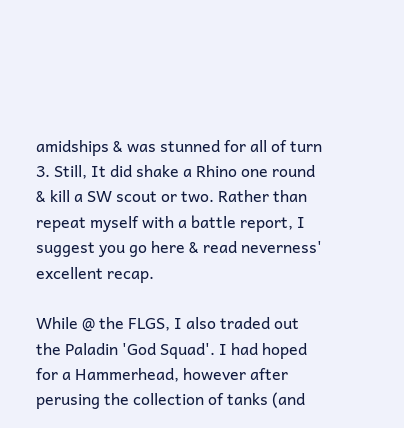amidships & was stunned for all of turn 3. Still, It did shake a Rhino one round & kill a SW scout or two. Rather than repeat myself with a battle report, I suggest you go here & read neverness' excellent recap.

While @ the FLGS, I also traded out the Paladin 'God Squad'. I had hoped for a Hammerhead, however after perusing the collection of tanks (and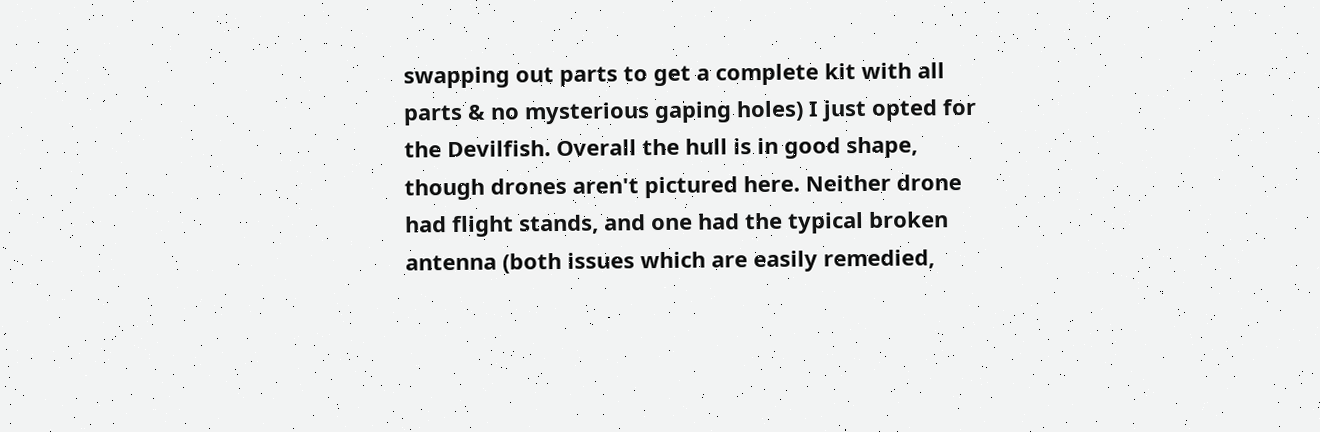swapping out parts to get a complete kit with all parts & no mysterious gaping holes) I just opted for the Devilfish. Overall the hull is in good shape, though drones aren't pictured here. Neither drone had flight stands, and one had the typical broken antenna (both issues which are easily remedied,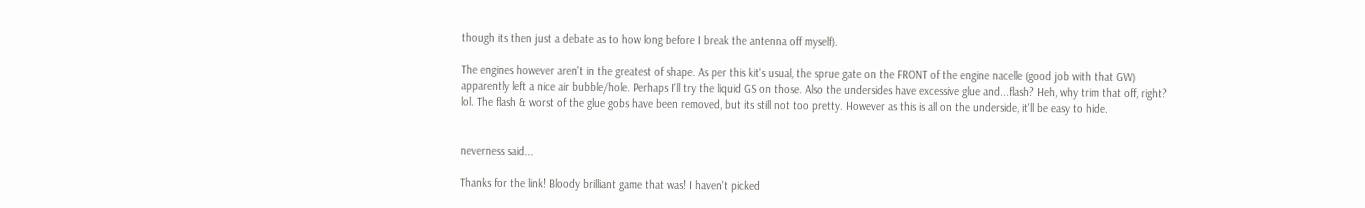though its then just a debate as to how long before I break the antenna off myself).

The engines however aren't in the greatest of shape. As per this kit's usual, the sprue gate on the FRONT of the engine nacelle (good job with that GW) apparently left a nice air bubble/hole. Perhaps I'll try the liquid GS on those. Also the undersides have excessive glue and...flash? Heh, why trim that off, right? lol. The flash & worst of the glue gobs have been removed, but its still not too pretty. However as this is all on the underside, it'll be easy to hide.


neverness said...

Thanks for the link! Bloody brilliant game that was! I haven't picked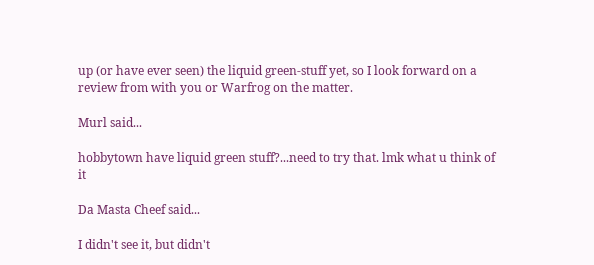up (or have ever seen) the liquid green-stuff yet, so I look forward on a review from with you or Warfrog on the matter.

Murl said...

hobbytown have liquid green stuff?...need to try that. lmk what u think of it

Da Masta Cheef said...

I didn't see it, but didn't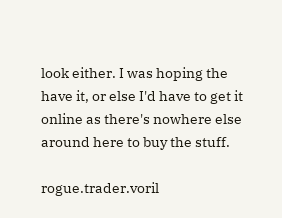look either. I was hoping the have it, or else I'd have to get it online as there's nowhere else around here to buy the stuff.

rogue.trader.voril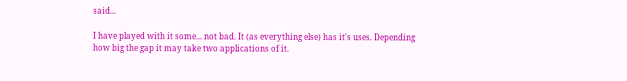said...

I have played with it some... not bad. It (as everything else) has it's uses. Depending how big the gap it may take two applications of it.